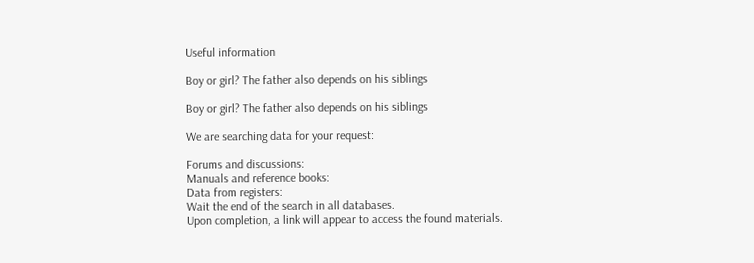Useful information

Boy or girl? The father also depends on his siblings

Boy or girl? The father also depends on his siblings

We are searching data for your request:

Forums and discussions:
Manuals and reference books:
Data from registers:
Wait the end of the search in all databases.
Upon completion, a link will appear to access the found materials.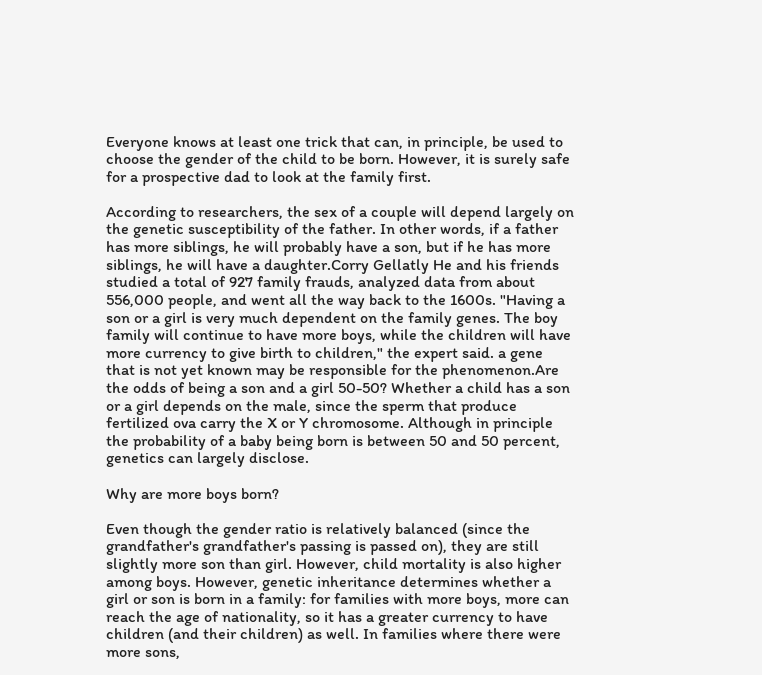Everyone knows at least one trick that can, in principle, be used to choose the gender of the child to be born. However, it is surely safe for a prospective dad to look at the family first.

According to researchers, the sex of a couple will depend largely on the genetic susceptibility of the father. In other words, if a father has more siblings, he will probably have a son, but if he has more siblings, he will have a daughter.Corry Gellatly He and his friends studied a total of 927 family frauds, analyzed data from about 556,000 people, and went all the way back to the 1600s. "Having a son or a girl is very much dependent on the family genes. The boy family will continue to have more boys, while the children will have more currency to give birth to children," the expert said. a gene that is not yet known may be responsible for the phenomenon.Are the odds of being a son and a girl 50-50? Whether a child has a son or a girl depends on the male, since the sperm that produce fertilized ova carry the X or Y chromosome. Although in principle the probability of a baby being born is between 50 and 50 percent, genetics can largely disclose.

Why are more boys born?

Even though the gender ratio is relatively balanced (since the grandfather's grandfather's passing is passed on), they are still slightly more son than girl. However, child mortality is also higher among boys. However, genetic inheritance determines whether a girl or son is born in a family: for families with more boys, more can reach the age of nationality, so it has a greater currency to have children (and their children) as well. In families where there were more sons,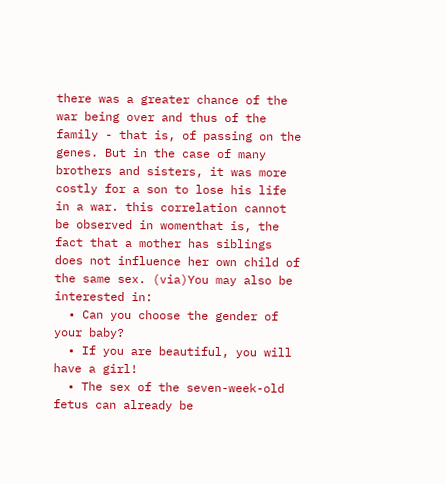there was a greater chance of the war being over and thus of the family - that is, of passing on the genes. But in the case of many brothers and sisters, it was more costly for a son to lose his life in a war. this correlation cannot be observed in womenthat is, the fact that a mother has siblings does not influence her own child of the same sex. (via)You may also be interested in:
  • Can you choose the gender of your baby?
  • If you are beautiful, you will have a girl!
  • The sex of the seven-week-old fetus can already be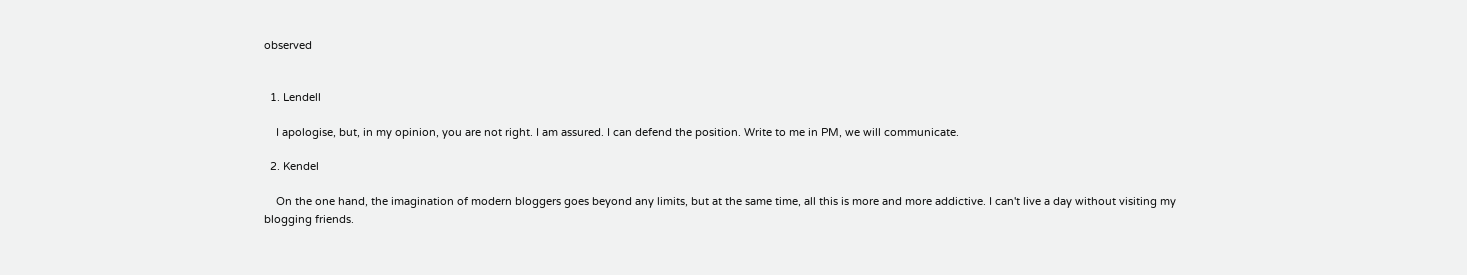observed


  1. Lendell

    I apologise, but, in my opinion, you are not right. I am assured. I can defend the position. Write to me in PM, we will communicate.

  2. Kendel

    On the one hand, the imagination of modern bloggers goes beyond any limits, but at the same time, all this is more and more addictive. I can't live a day without visiting my blogging friends.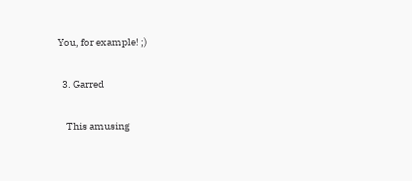You, for example! ;)

  3. Garred

    This amusing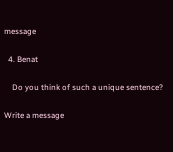message

  4. Benat

    Do you think of such a unique sentence?

Write a message